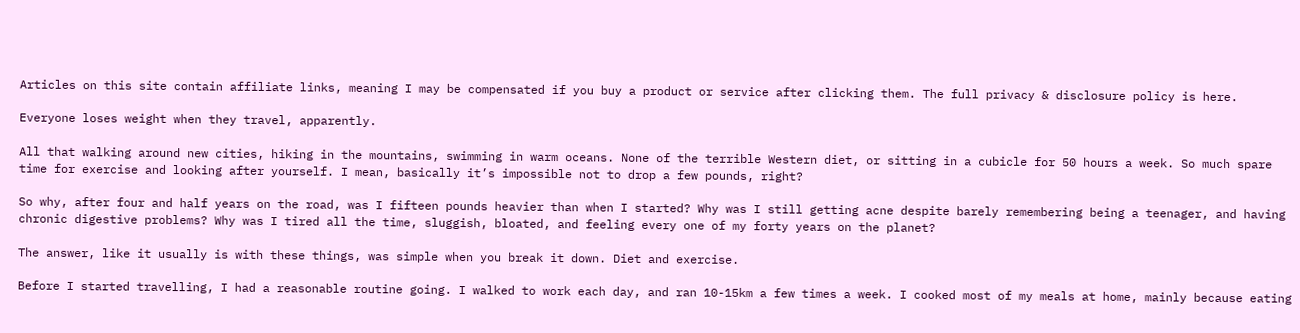Articles on this site contain affiliate links, meaning I may be compensated if you buy a product or service after clicking them. The full privacy & disclosure policy is here.

Everyone loses weight when they travel, apparently.

All that walking around new cities, hiking in the mountains, swimming in warm oceans. None of the terrible Western diet, or sitting in a cubicle for 50 hours a week. So much spare time for exercise and looking after yourself. I mean, basically it’s impossible not to drop a few pounds, right?

So why, after four and half years on the road, was I fifteen pounds heavier than when I started? Why was I still getting acne despite barely remembering being a teenager, and having chronic digestive problems? Why was I tired all the time, sluggish, bloated, and feeling every one of my forty years on the planet?

The answer, like it usually is with these things, was simple when you break it down. Diet and exercise.

Before I started travelling, I had a reasonable routine going. I walked to work each day, and ran 10-15km a few times a week. I cooked most of my meals at home, mainly because eating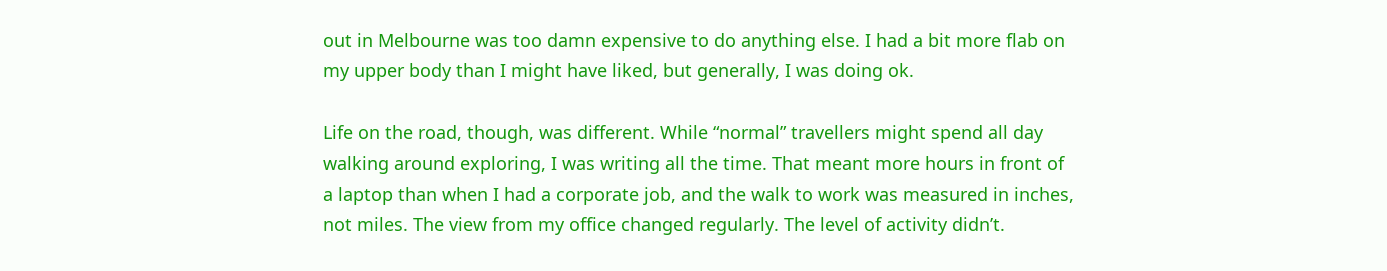out in Melbourne was too damn expensive to do anything else. I had a bit more flab on my upper body than I might have liked, but generally, I was doing ok.

Life on the road, though, was different. While “normal” travellers might spend all day walking around exploring, I was writing all the time. That meant more hours in front of a laptop than when I had a corporate job, and the walk to work was measured in inches, not miles. The view from my office changed regularly. The level of activity didn’t.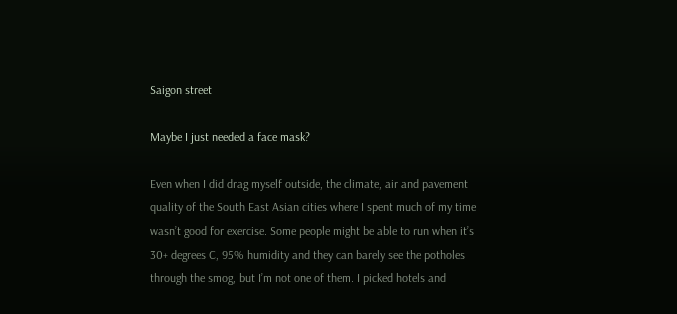Saigon street

Maybe I just needed a face mask?

Even when I did drag myself outside, the climate, air and pavement quality of the South East Asian cities where I spent much of my time wasn’t good for exercise. Some people might be able to run when it’s 30+ degrees C, 95% humidity and they can barely see the potholes through the smog, but I’m not one of them. I picked hotels and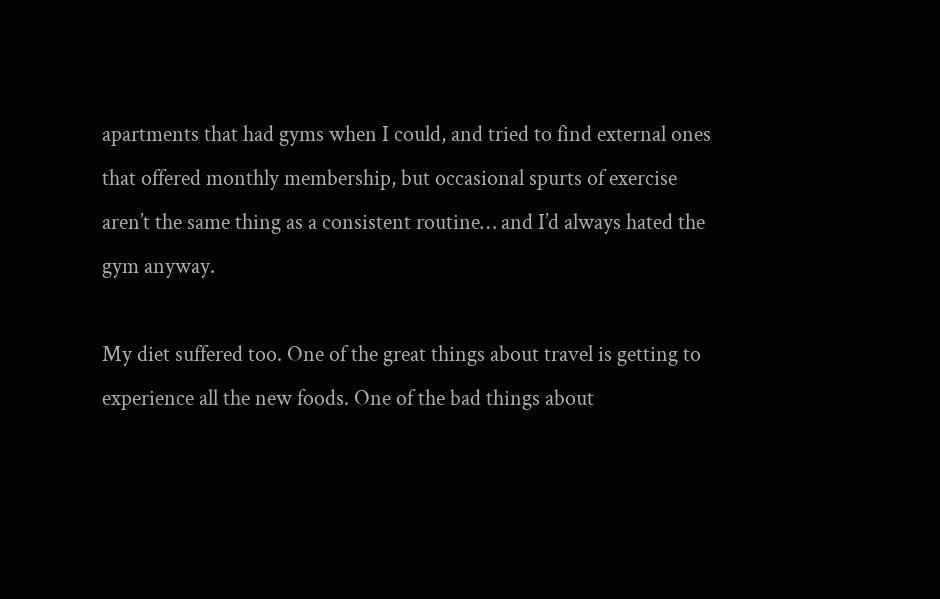apartments that had gyms when I could, and tried to find external ones that offered monthly membership, but occasional spurts of exercise aren’t the same thing as a consistent routine… and I’d always hated the gym anyway.

My diet suffered too. One of the great things about travel is getting to experience all the new foods. One of the bad things about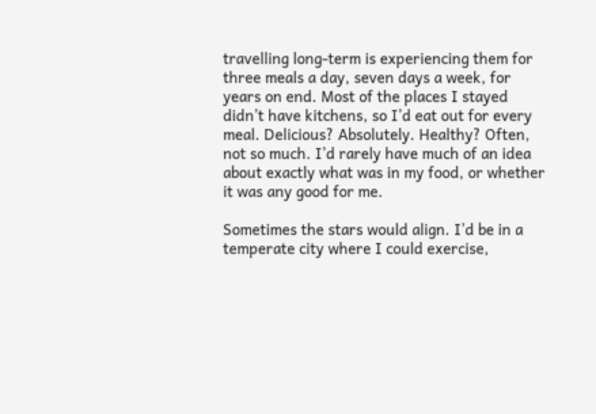travelling long-term is experiencing them for three meals a day, seven days a week, for years on end. Most of the places I stayed didn’t have kitchens, so I’d eat out for every meal. Delicious? Absolutely. Healthy? Often, not so much. I’d rarely have much of an idea about exactly what was in my food, or whether it was any good for me.

Sometimes the stars would align. I’d be in a temperate city where I could exercise,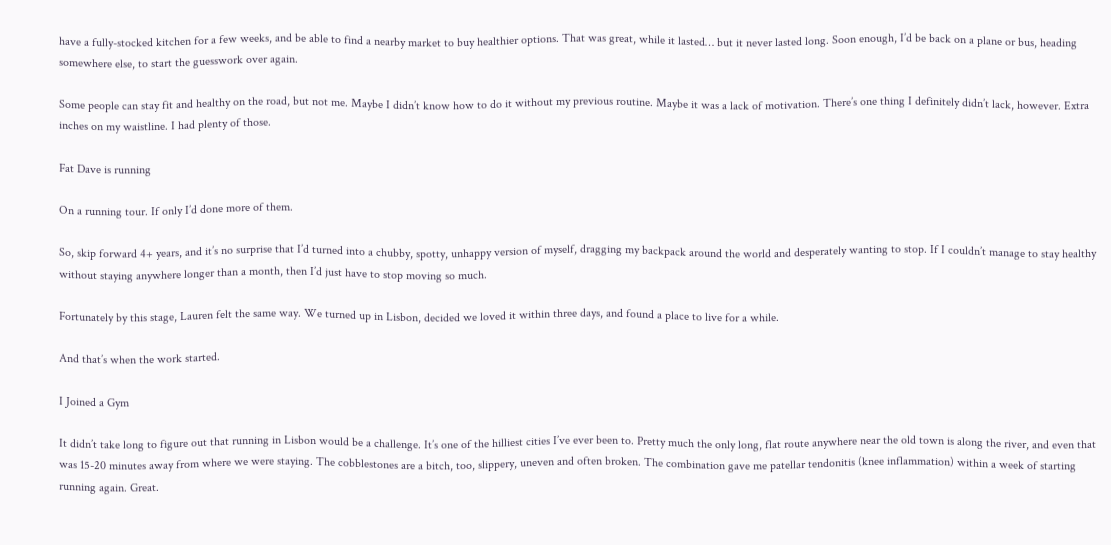have a fully-stocked kitchen for a few weeks, and be able to find a nearby market to buy healthier options. That was great, while it lasted… but it never lasted long. Soon enough, I’d be back on a plane or bus, heading somewhere else, to start the guesswork over again.

Some people can stay fit and healthy on the road, but not me. Maybe I didn’t know how to do it without my previous routine. Maybe it was a lack of motivation. There’s one thing I definitely didn’t lack, however. Extra inches on my waistline. I had plenty of those.

Fat Dave is running

On a running tour. If only I’d done more of them.

So, skip forward 4+ years, and it’s no surprise that I’d turned into a chubby, spotty, unhappy version of myself, dragging my backpack around the world and desperately wanting to stop. If I couldn’t manage to stay healthy without staying anywhere longer than a month, then I’d just have to stop moving so much.

Fortunately by this stage, Lauren felt the same way. We turned up in Lisbon, decided we loved it within three days, and found a place to live for a while.

And that’s when the work started.

I Joined a Gym

It didn’t take long to figure out that running in Lisbon would be a challenge. It’s one of the hilliest cities I’ve ever been to. Pretty much the only long, flat route anywhere near the old town is along the river, and even that was 15-20 minutes away from where we were staying. The cobblestones are a bitch, too, slippery, uneven and often broken. The combination gave me patellar tendonitis (knee inflammation) within a week of starting running again. Great.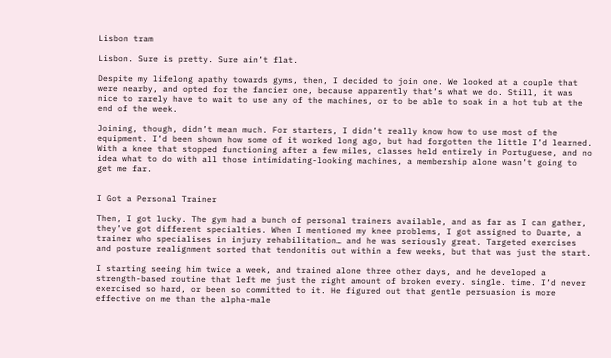Lisbon tram

Lisbon. Sure is pretty. Sure ain’t flat.

Despite my lifelong apathy towards gyms, then, I decided to join one. We looked at a couple that were nearby, and opted for the fancier one, because apparently that’s what we do. Still, it was nice to rarely have to wait to use any of the machines, or to be able to soak in a hot tub at the end of the week.

Joining, though, didn’t mean much. For starters, I didn’t really know how to use most of the equipment. I’d been shown how some of it worked long ago, but had forgotten the little I’d learned. With a knee that stopped functioning after a few miles, classes held entirely in Portuguese, and no idea what to do with all those intimidating-looking machines, a membership alone wasn’t going to get me far.


I Got a Personal Trainer

Then, I got lucky. The gym had a bunch of personal trainers available, and as far as I can gather, they’ve got different specialties. When I mentioned my knee problems, I got assigned to Duarte, a trainer who specialises in injury rehabilitation… and he was seriously great. Targeted exercises and posture realignment sorted that tendonitis out within a few weeks, but that was just the start.

I starting seeing him twice a week, and trained alone three other days, and he developed a strength-based routine that left me just the right amount of broken every. single. time. I’d never exercised so hard, or been so committed to it. He figured out that gentle persuasion is more effective on me than the alpha-male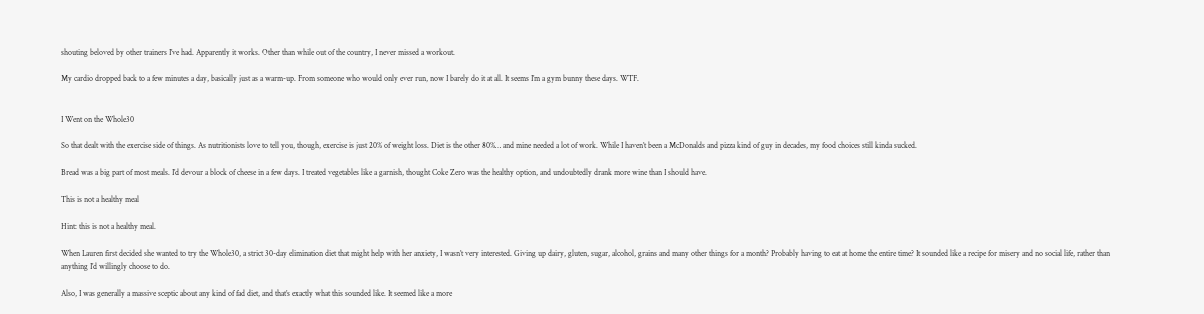shouting beloved by other trainers I’ve had. Apparently it works. Other than while out of the country, I never missed a workout.

My cardio dropped back to a few minutes a day, basically just as a warm-up. From someone who would only ever run, now I barely do it at all. It seems I’m a gym bunny these days. WTF.


I Went on the Whole30

So that dealt with the exercise side of things. As nutritionists love to tell you, though, exercise is just 20% of weight loss. Diet is the other 80%… and mine needed a lot of work. While I haven’t been a McDonalds and pizza kind of guy in decades, my food choices still kinda sucked.

Bread was a big part of most meals. I’d devour a block of cheese in a few days. I treated vegetables like a garnish, thought Coke Zero was the healthy option, and undoubtedly drank more wine than I should have.

This is not a healthy meal

Hint: this is not a healthy meal.

When Lauren first decided she wanted to try the Whole30, a strict 30-day elimination diet that might help with her anxiety, I wasn’t very interested. Giving up dairy, gluten, sugar, alcohol, grains and many other things for a month? Probably having to eat at home the entire time? It sounded like a recipe for misery and no social life, rather than anything I’d willingly choose to do.

Also, I was generally a massive sceptic about any kind of fad diet, and that’s exactly what this sounded like. It seemed like a more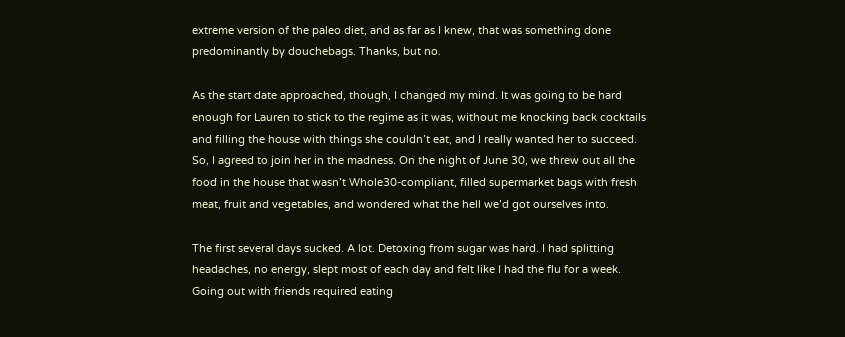extreme version of the paleo diet, and as far as I knew, that was something done predominantly by douchebags. Thanks, but no.

As the start date approached, though, I changed my mind. It was going to be hard enough for Lauren to stick to the regime as it was, without me knocking back cocktails and filling the house with things she couldn’t eat, and I really wanted her to succeed. So, I agreed to join her in the madness. On the night of June 30, we threw out all the food in the house that wasn’t Whole30-compliant, filled supermarket bags with fresh meat, fruit and vegetables, and wondered what the hell we’d got ourselves into.

The first several days sucked. A lot. Detoxing from sugar was hard. I had splitting headaches, no energy, slept most of each day and felt like I had the flu for a week. Going out with friends required eating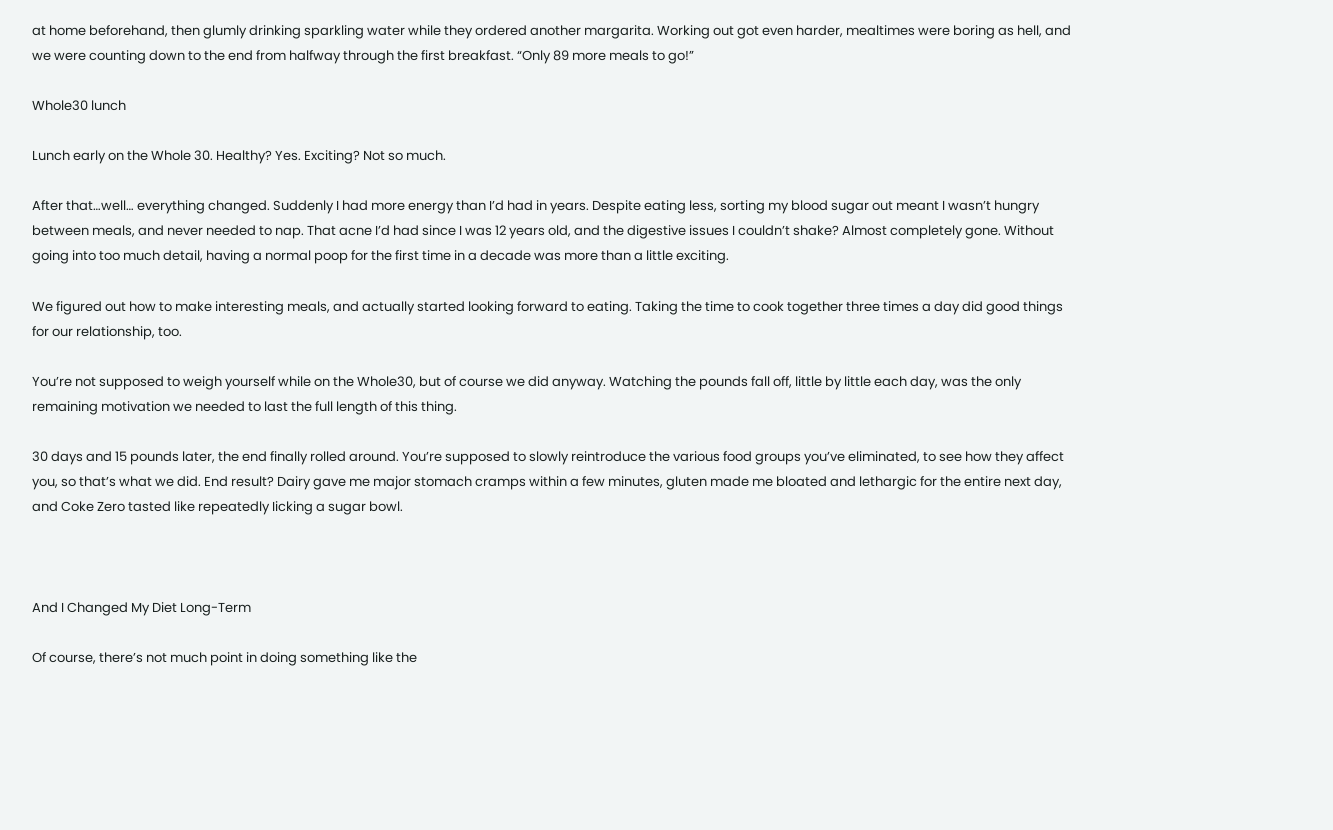at home beforehand, then glumly drinking sparkling water while they ordered another margarita. Working out got even harder, mealtimes were boring as hell, and we were counting down to the end from halfway through the first breakfast. “Only 89 more meals to go!”

Whole30 lunch

Lunch early on the Whole 30. Healthy? Yes. Exciting? Not so much.

After that…well… everything changed. Suddenly I had more energy than I’d had in years. Despite eating less, sorting my blood sugar out meant I wasn’t hungry between meals, and never needed to nap. That acne I’d had since I was 12 years old, and the digestive issues I couldn’t shake? Almost completely gone. Without going into too much detail, having a normal poop for the first time in a decade was more than a little exciting.

We figured out how to make interesting meals, and actually started looking forward to eating. Taking the time to cook together three times a day did good things for our relationship, too.

You’re not supposed to weigh yourself while on the Whole30, but of course we did anyway. Watching the pounds fall off, little by little each day, was the only remaining motivation we needed to last the full length of this thing.

30 days and 15 pounds later, the end finally rolled around. You’re supposed to slowly reintroduce the various food groups you’ve eliminated, to see how they affect you, so that’s what we did. End result? Dairy gave me major stomach cramps within a few minutes, gluten made me bloated and lethargic for the entire next day, and Coke Zero tasted like repeatedly Iicking a sugar bowl.



And I Changed My Diet Long-Term

Of course, there’s not much point in doing something like the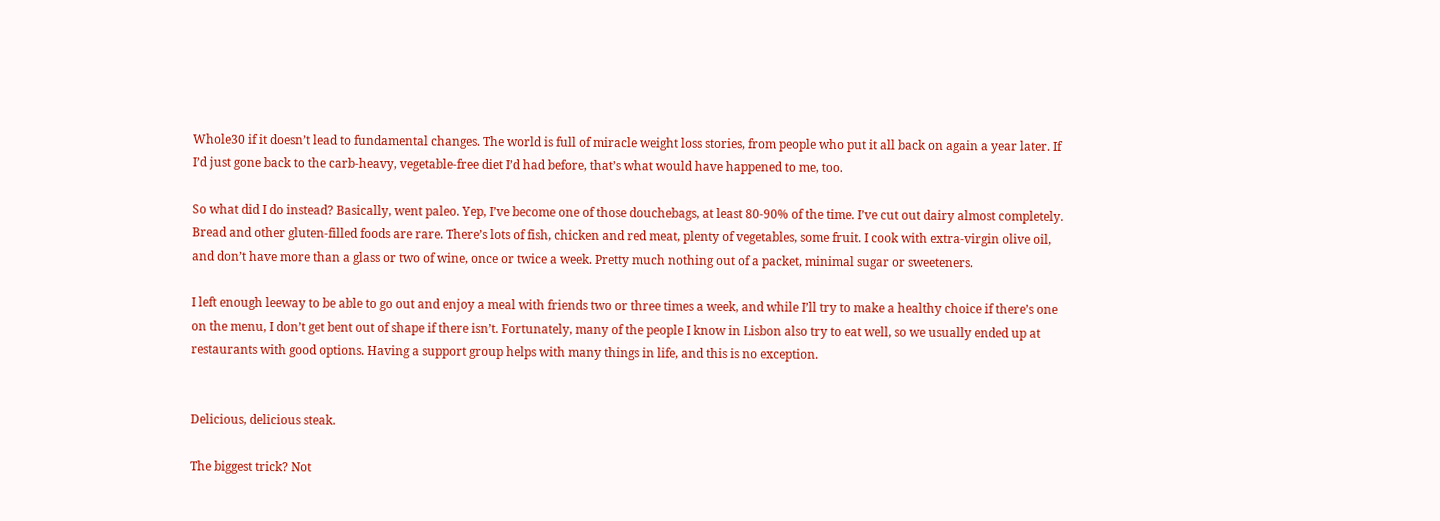Whole30 if it doesn’t lead to fundamental changes. The world is full of miracle weight loss stories, from people who put it all back on again a year later. If I’d just gone back to the carb-heavy, vegetable-free diet I’d had before, that’s what would have happened to me, too.

So what did I do instead? Basically, went paleo. Yep, I’ve become one of those douchebags, at least 80-90% of the time. I’ve cut out dairy almost completely. Bread and other gluten-filled foods are rare. There’s lots of fish, chicken and red meat, plenty of vegetables, some fruit. I cook with extra-virgin olive oil, and don’t have more than a glass or two of wine, once or twice a week. Pretty much nothing out of a packet, minimal sugar or sweeteners.

I left enough leeway to be able to go out and enjoy a meal with friends two or three times a week, and while I’ll try to make a healthy choice if there’s one on the menu, I don’t get bent out of shape if there isn’t. Fortunately, many of the people I know in Lisbon also try to eat well, so we usually ended up at restaurants with good options. Having a support group helps with many things in life, and this is no exception.


Delicious, delicious steak.

The biggest trick? Not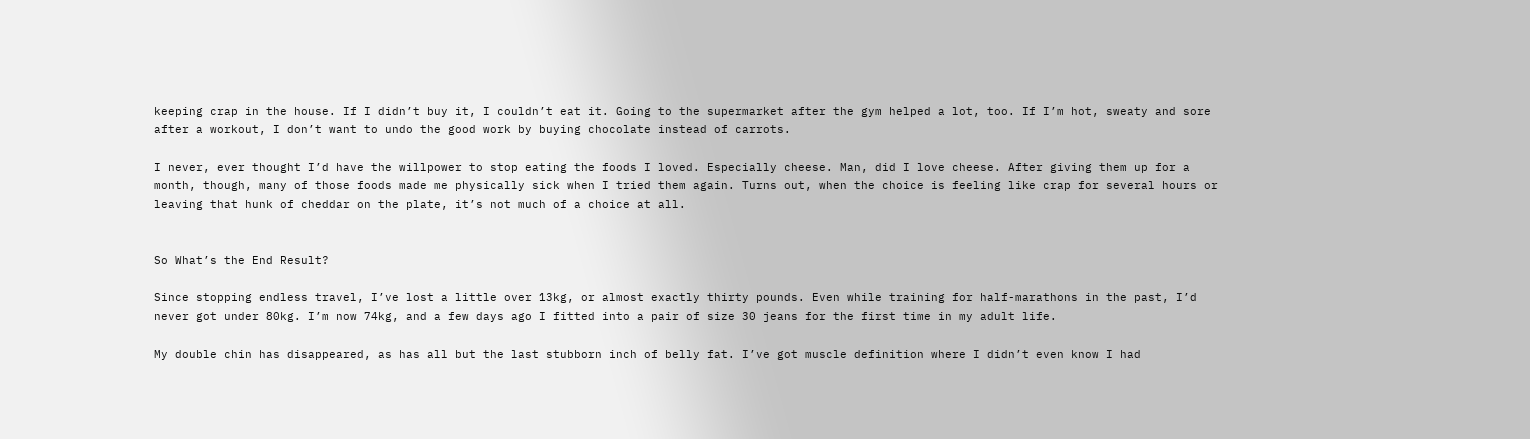keeping crap in the house. If I didn’t buy it, I couldn’t eat it. Going to the supermarket after the gym helped a lot, too. If I’m hot, sweaty and sore after a workout, I don’t want to undo the good work by buying chocolate instead of carrots.

I never, ever thought I’d have the willpower to stop eating the foods I loved. Especially cheese. Man, did I love cheese. After giving them up for a month, though, many of those foods made me physically sick when I tried them again. Turns out, when the choice is feeling like crap for several hours or leaving that hunk of cheddar on the plate, it’s not much of a choice at all.


So What’s the End Result?

Since stopping endless travel, I’ve lost a little over 13kg, or almost exactly thirty pounds. Even while training for half-marathons in the past, I’d never got under 80kg. I’m now 74kg, and a few days ago I fitted into a pair of size 30 jeans for the first time in my adult life.

My double chin has disappeared, as has all but the last stubborn inch of belly fat. I’ve got muscle definition where I didn’t even know I had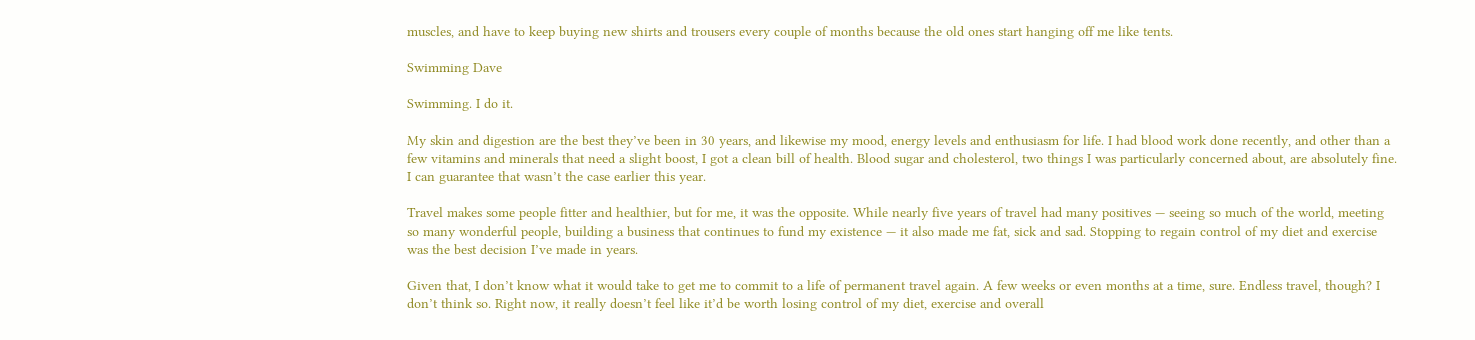muscles, and have to keep buying new shirts and trousers every couple of months because the old ones start hanging off me like tents.

Swimming Dave

Swimming. I do it.

My skin and digestion are the best they’ve been in 30 years, and likewise my mood, energy levels and enthusiasm for life. I had blood work done recently, and other than a few vitamins and minerals that need a slight boost, I got a clean bill of health. Blood sugar and cholesterol, two things I was particularly concerned about, are absolutely fine. I can guarantee that wasn’t the case earlier this year.

Travel makes some people fitter and healthier, but for me, it was the opposite. While nearly five years of travel had many positives — seeing so much of the world, meeting so many wonderful people, building a business that continues to fund my existence — it also made me fat, sick and sad. Stopping to regain control of my diet and exercise was the best decision I’ve made in years.

Given that, I don’t know what it would take to get me to commit to a life of permanent travel again. A few weeks or even months at a time, sure. Endless travel, though? I don’t think so. Right now, it really doesn’t feel like it’d be worth losing control of my diet, exercise and overall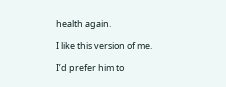health again.

I like this version of me.

I’d prefer him to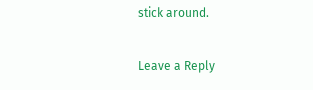stick around.

Leave a Reply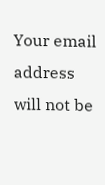Your email address will not be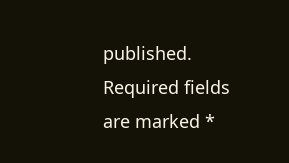published. Required fields are marked *